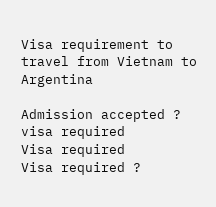Visa requirement to travel from Vietnam to Argentina

Admission accepted ?
visa required
Visa required
Visa required ?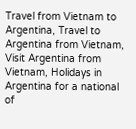Travel from Vietnam to Argentina, Travel to Argentina from Vietnam, Visit Argentina from Vietnam, Holidays in Argentina for a national of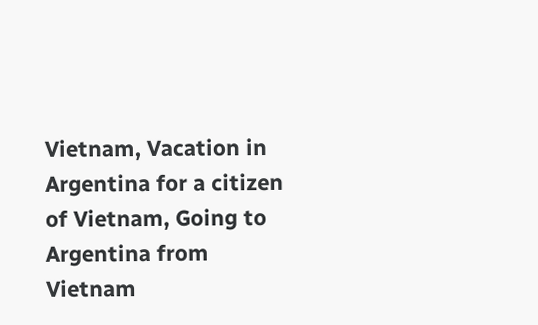Vietnam, Vacation in Argentina for a citizen of Vietnam, Going to Argentina from Vietnam